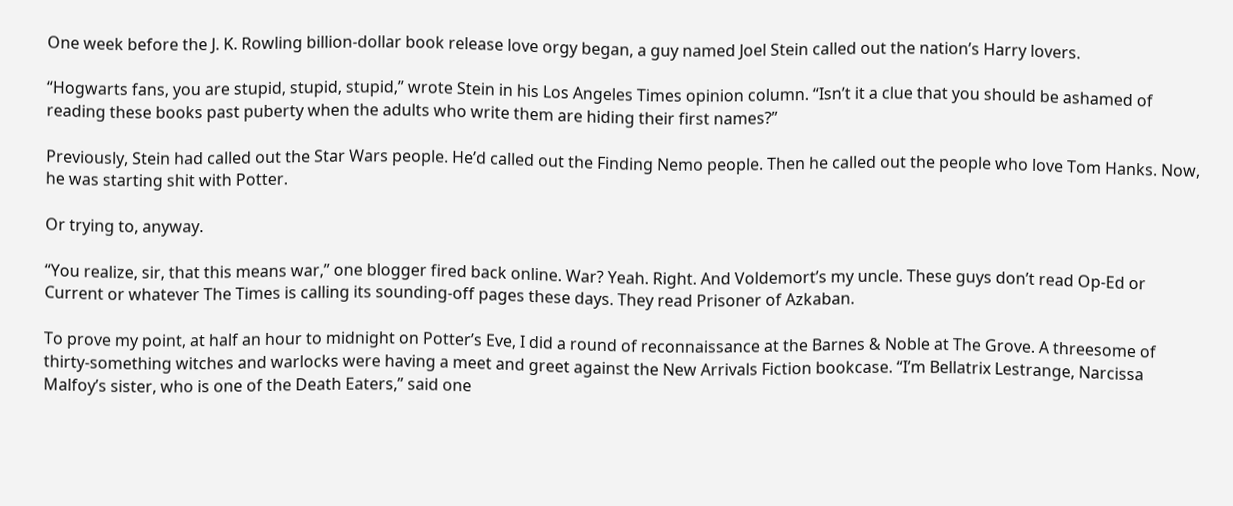One week before the J. K. Rowling billion-dollar book release love orgy began, a guy named Joel Stein called out the nation’s Harry lovers.

“Hogwarts fans, you are stupid, stupid, stupid,” wrote Stein in his Los Angeles Times opinion column. “Isn’t it a clue that you should be ashamed of reading these books past puberty when the adults who write them are hiding their first names?”

Previously, Stein had called out the Star Wars people. He’d called out the Finding Nemo people. Then he called out the people who love Tom Hanks. Now, he was starting shit with Potter.

Or trying to, anyway.

“You realize, sir, that this means war,” one blogger fired back online. War? Yeah. Right. And Voldemort’s my uncle. These guys don’t read Op-Ed or Current or whatever The Times is calling its sounding-off pages these days. They read Prisoner of Azkaban.

To prove my point, at half an hour to midnight on Potter’s Eve, I did a round of reconnaissance at the Barnes & Noble at The Grove. A threesome of thirty-something witches and warlocks were having a meet and greet against the New Arrivals Fiction bookcase. “I’m Bellatrix Lestrange, Narcissa Malfoy’s sister, who is one of the Death Eaters,” said one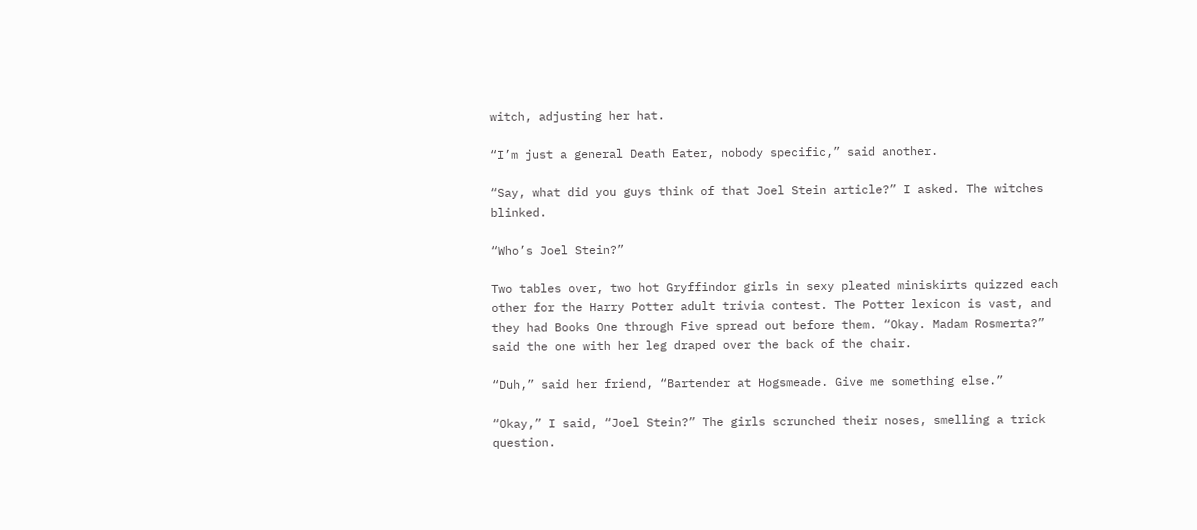witch, adjusting her hat.

“I’m just a general Death Eater, nobody specific,” said another.

“Say, what did you guys think of that Joel Stein article?” I asked. The witches blinked.

“Who’s Joel Stein?”

Two tables over, two hot Gryffindor girls in sexy pleated miniskirts quizzed each other for the Harry Potter adult trivia contest. The Potter lexicon is vast, and they had Books One through Five spread out before them. “Okay. Madam Rosmerta?” said the one with her leg draped over the back of the chair.

“Duh,” said her friend, “Bartender at Hogsmeade. Give me something else.”

“Okay,” I said, “Joel Stein?” The girls scrunched their noses, smelling a trick question.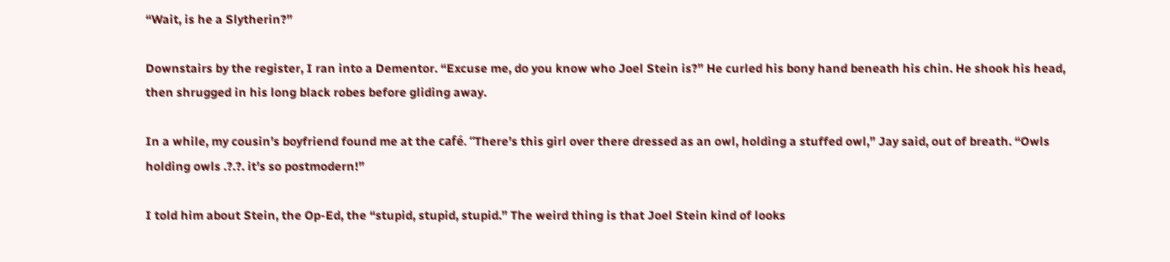“Wait, is he a Slytherin?”

Downstairs by the register, I ran into a Dementor. “Excuse me, do you know who Joel Stein is?” He curled his bony hand beneath his chin. He shook his head, then shrugged in his long black robes before gliding away.

In a while, my cousin’s boyfriend found me at the café. “There’s this girl over there dressed as an owl, holding a stuffed owl,” Jay said, out of breath. “Owls holding owls .?.?. it’s so postmodern!”

I told him about Stein, the Op-Ed, the “stupid, stupid, stupid.” The weird thing is that Joel Stein kind of looks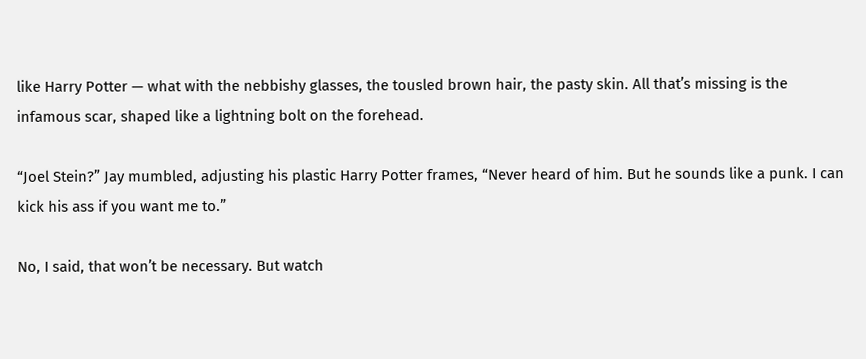like Harry Potter — what with the nebbishy glasses, the tousled brown hair, the pasty skin. All that’s missing is the infamous scar, shaped like a lightning bolt on the forehead.

“Joel Stein?” Jay mumbled, adjusting his plastic Harry Potter frames, “Never heard of him. But he sounds like a punk. I can kick his ass if you want me to.”

No, I said, that won’t be necessary. But watch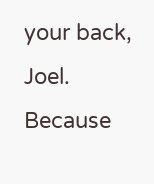your back, Joel. Because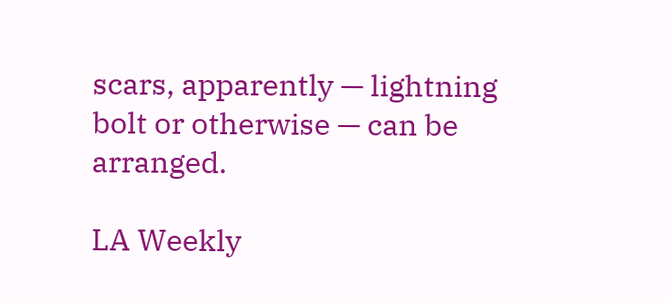scars, apparently — lightning bolt or otherwise — can be arranged.

LA Weekly